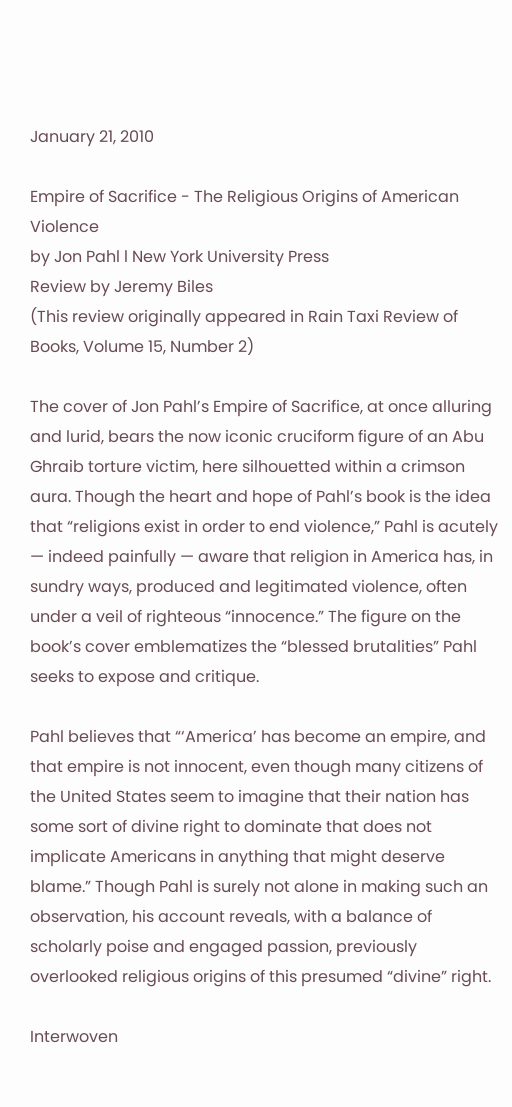January 21, 2010

Empire of Sacrifice - The Religious Origins of American Violence
by Jon Pahl l New York University Press
Review by Jeremy Biles
(This review originally appeared in Rain Taxi Review of Books, Volume 15, Number 2)

The cover of Jon Pahl’s Empire of Sacrifice, at once alluring and lurid, bears the now iconic cruciform figure of an Abu Ghraib torture victim, here silhouetted within a crimson aura. Though the heart and hope of Pahl’s book is the idea that “religions exist in order to end violence,” Pahl is acutely — indeed painfully — aware that religion in America has, in sundry ways, produced and legitimated violence, often under a veil of righteous “innocence.” The figure on the book’s cover emblematizes the “blessed brutalities” Pahl seeks to expose and critique.

Pahl believes that “‘America’ has become an empire, and that empire is not innocent, even though many citizens of the United States seem to imagine that their nation has some sort of divine right to dominate that does not implicate Americans in anything that might deserve blame.” Though Pahl is surely not alone in making such an observation, his account reveals, with a balance of scholarly poise and engaged passion, previously overlooked religious origins of this presumed “divine” right.

Interwoven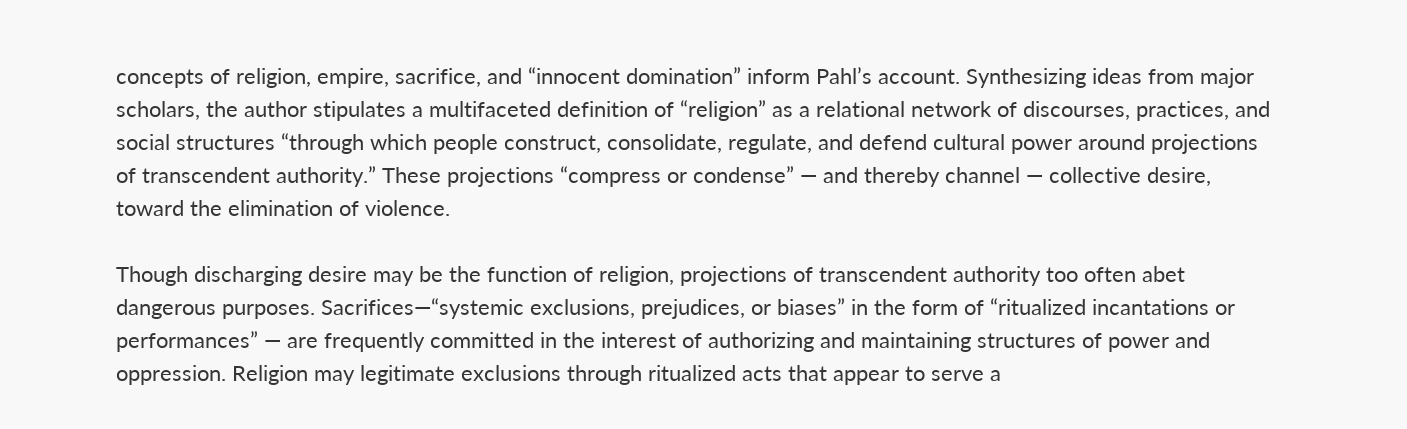concepts of religion, empire, sacrifice, and “innocent domination” inform Pahl’s account. Synthesizing ideas from major scholars, the author stipulates a multifaceted definition of “religion” as a relational network of discourses, practices, and social structures “through which people construct, consolidate, regulate, and defend cultural power around projections of transcendent authority.” These projections “compress or condense” — and thereby channel — collective desire, toward the elimination of violence.

Though discharging desire may be the function of religion, projections of transcendent authority too often abet dangerous purposes. Sacrifices—“systemic exclusions, prejudices, or biases” in the form of “ritualized incantations or performances” — are frequently committed in the interest of authorizing and maintaining structures of power and oppression. Religion may legitimate exclusions through ritualized acts that appear to serve a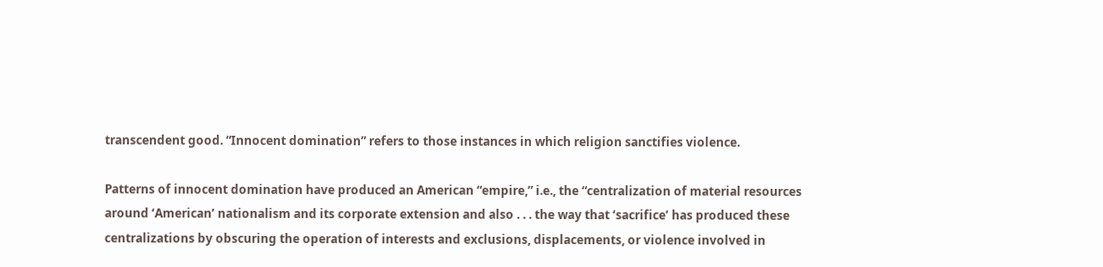transcendent good. “Innocent domination” refers to those instances in which religion sanctifies violence.

Patterns of innocent domination have produced an American “empire,” i.e., the “centralization of material resources around ‘American’ nationalism and its corporate extension and also . . . the way that ‘sacrifice’ has produced these centralizations by obscuring the operation of interests and exclusions, displacements, or violence involved in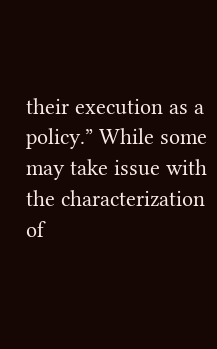their execution as a policy.” While some may take issue with the characterization of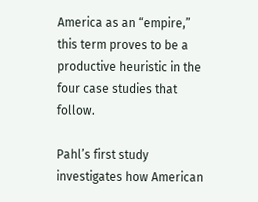America as an “empire,” this term proves to be a productive heuristic in the four case studies that follow.

Pahl’s first study investigates how American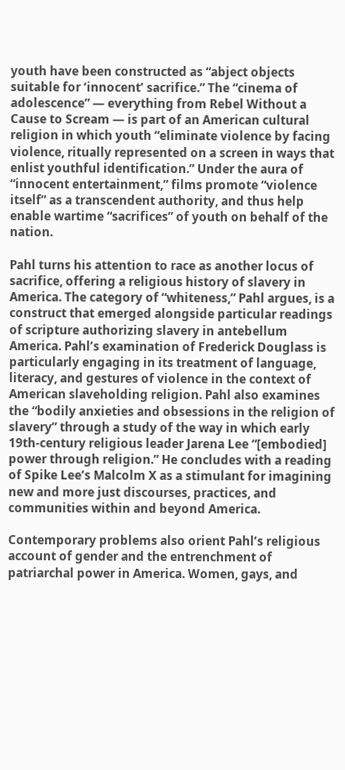youth have been constructed as “abject objects suitable for ‘innocent’ sacrifice.” The “cinema of adolescence” — everything from Rebel Without a Cause to Scream — is part of an American cultural religion in which youth “eliminate violence by facing violence, ritually represented on a screen in ways that enlist youthful identification.” Under the aura of “innocent entertainment,” films promote “violence itself” as a transcendent authority, and thus help enable wartime “sacrifices” of youth on behalf of the nation.

Pahl turns his attention to race as another locus of sacrifice, offering a religious history of slavery in America. The category of “whiteness,” Pahl argues, is a construct that emerged alongside particular readings of scripture authorizing slavery in antebellum America. Pahl’s examination of Frederick Douglass is particularly engaging in its treatment of language, literacy, and gestures of violence in the context of American slaveholding religion. Pahl also examines the “bodily anxieties and obsessions in the religion of slavery” through a study of the way in which early 19th-century religious leader Jarena Lee “[embodied] power through religion.” He concludes with a reading of Spike Lee’s Malcolm X as a stimulant for imagining new and more just discourses, practices, and communities within and beyond America.

Contemporary problems also orient Pahl’s religious account of gender and the entrenchment of patriarchal power in America. Women, gays, and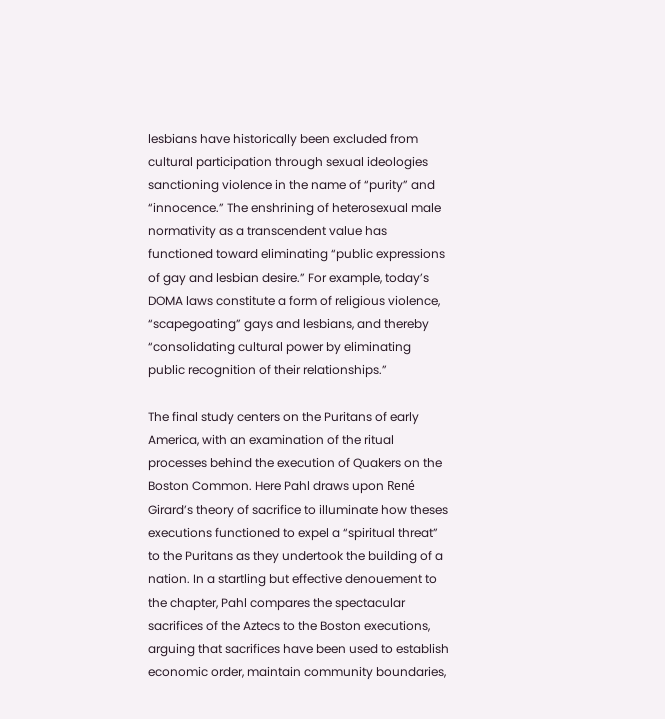lesbians have historically been excluded from cultural participation through sexual ideologies sanctioning violence in the name of “purity” and “innocence.” The enshrining of heterosexual male normativity as a transcendent value has functioned toward eliminating “public expressions of gay and lesbian desire.” For example, today’s DOMA laws constitute a form of religious violence, “scapegoating” gays and lesbians, and thereby “consolidating cultural power by eliminating public recognition of their relationships.”

The final study centers on the Puritans of early America, with an examination of the ritual processes behind the execution of Quakers on the Boston Common. Here Pahl draws upon René Girard’s theory of sacrifice to illuminate how theses executions functioned to expel a “spiritual threat” to the Puritans as they undertook the building of a nation. In a startling but effective denouement to the chapter, Pahl compares the spectacular sacrifices of the Aztecs to the Boston executions, arguing that sacrifices have been used to establish economic order, maintain community boundaries,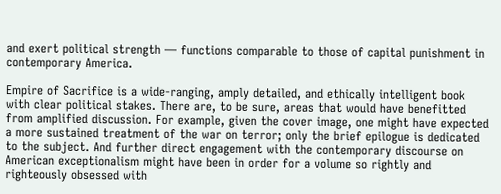and exert political strength — functions comparable to those of capital punishment in contemporary America.

Empire of Sacrifice is a wide-ranging, amply detailed, and ethically intelligent book with clear political stakes. There are, to be sure, areas that would have benefitted from amplified discussion. For example, given the cover image, one might have expected a more sustained treatment of the war on terror; only the brief epilogue is dedicated to the subject. And further direct engagement with the contemporary discourse on American exceptionalism might have been in order for a volume so rightly and righteously obsessed with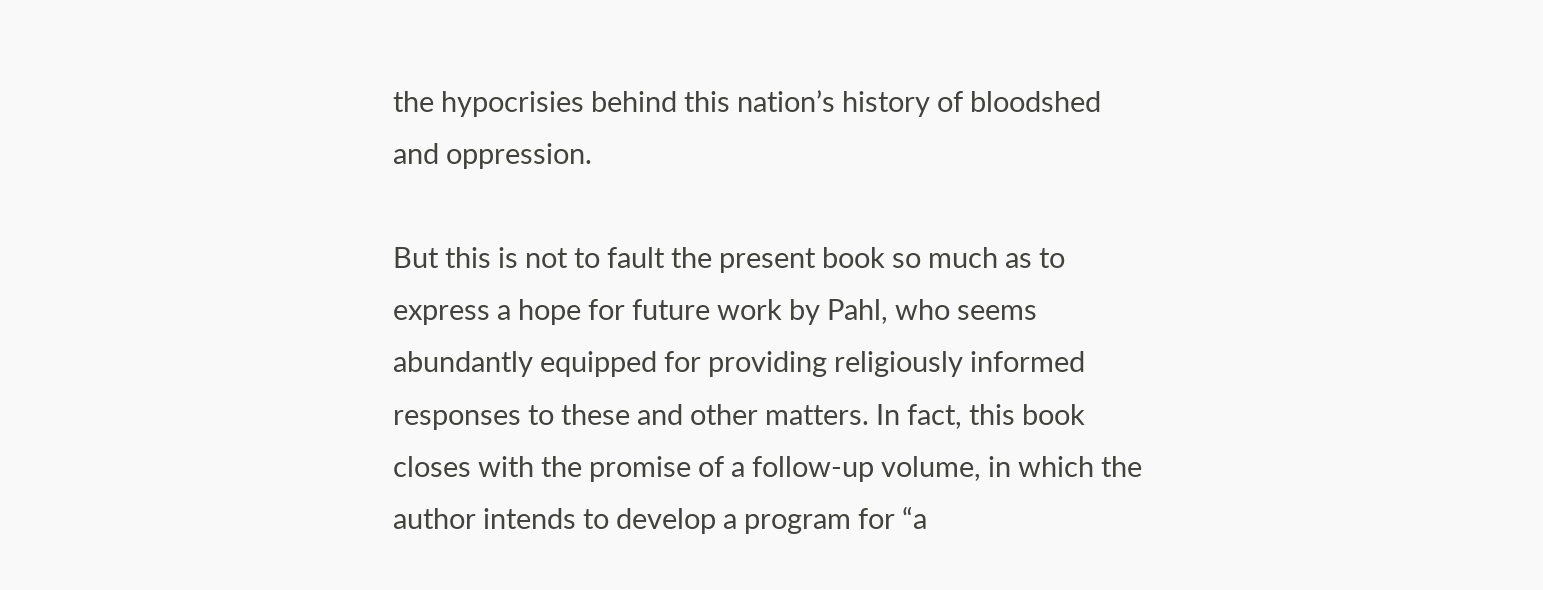the hypocrisies behind this nation’s history of bloodshed and oppression.

But this is not to fault the present book so much as to express a hope for future work by Pahl, who seems abundantly equipped for providing religiously informed responses to these and other matters. In fact, this book closes with the promise of a follow-up volume, in which the author intends to develop a program for “a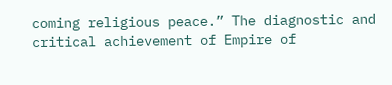coming religious peace.” The diagnostic and critical achievement of Empire of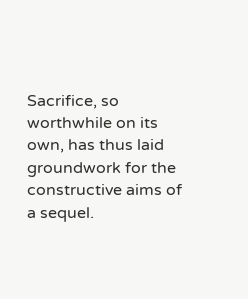Sacrifice, so worthwhile on its own, has thus laid groundwork for the constructive aims of a sequel.